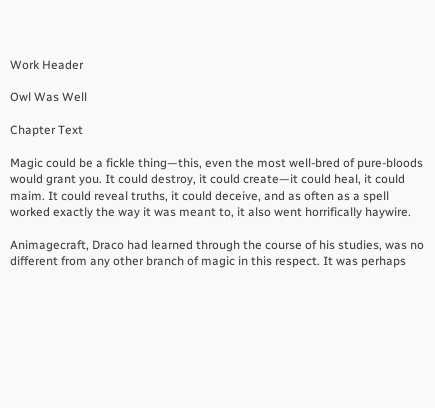Work Header

Owl Was Well

Chapter Text

Magic could be a fickle thing—this, even the most well-bred of pure-bloods would grant you. It could destroy, it could create—it could heal, it could maim. It could reveal truths, it could deceive, and as often as a spell worked exactly the way it was meant to, it also went horrifically haywire.

Animagecraft, Draco had learned through the course of his studies, was no different from any other branch of magic in this respect. It was perhaps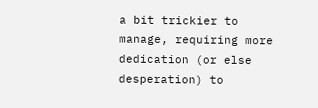a bit trickier to manage, requiring more dedication (or else desperation) to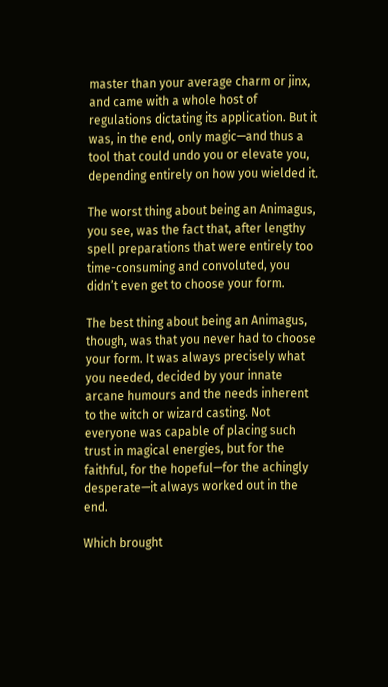master than your average charm or jinx, and came with a whole host of regulations dictating its application. But it was, in the end, only magic—and thus a tool that could undo you or elevate you, depending entirely on how you wielded it.

The worst thing about being an Animagus, you see, was the fact that, after lengthy spell preparations that were entirely too time-consuming and convoluted, you didn’t even get to choose your form.

The best thing about being an Animagus, though, was that you never had to choose your form. It was always precisely what you needed, decided by your innate arcane humours and the needs inherent to the witch or wizard casting. Not everyone was capable of placing such trust in magical energies, but for the faithful, for the hopeful—for the achingly desperate—it always worked out in the end.

Which brought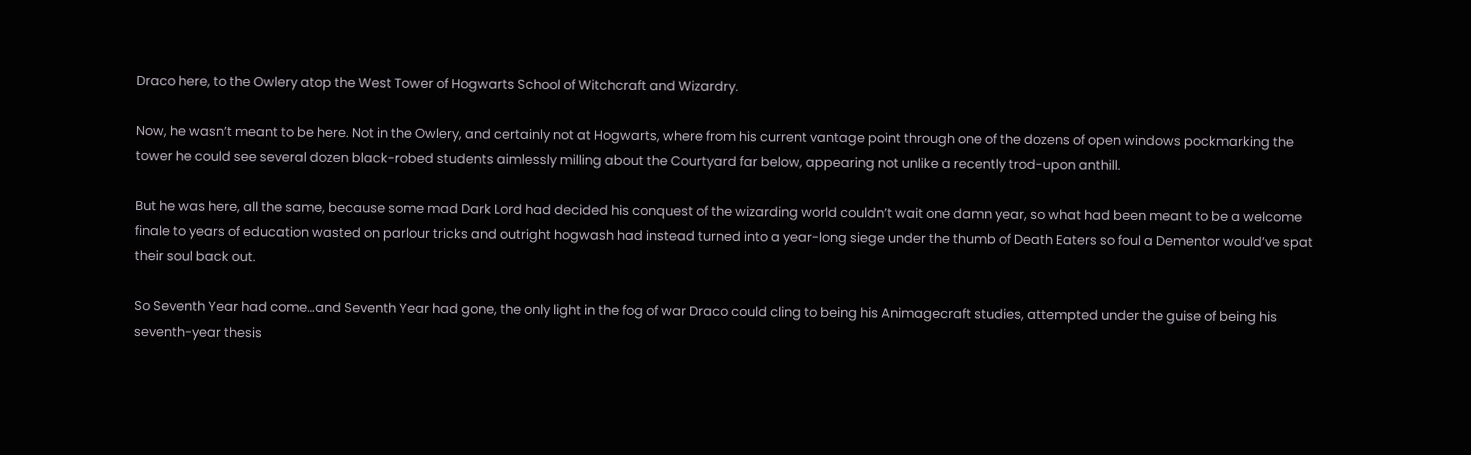Draco here, to the Owlery atop the West Tower of Hogwarts School of Witchcraft and Wizardry.

Now, he wasn’t meant to be here. Not in the Owlery, and certainly not at Hogwarts, where from his current vantage point through one of the dozens of open windows pockmarking the tower he could see several dozen black-robed students aimlessly milling about the Courtyard far below, appearing not unlike a recently trod-upon anthill.

But he was here, all the same, because some mad Dark Lord had decided his conquest of the wizarding world couldn’t wait one damn year, so what had been meant to be a welcome finale to years of education wasted on parlour tricks and outright hogwash had instead turned into a year-long siege under the thumb of Death Eaters so foul a Dementor would’ve spat their soul back out.

So Seventh Year had come…and Seventh Year had gone, the only light in the fog of war Draco could cling to being his Animagecraft studies, attempted under the guise of being his seventh-year thesis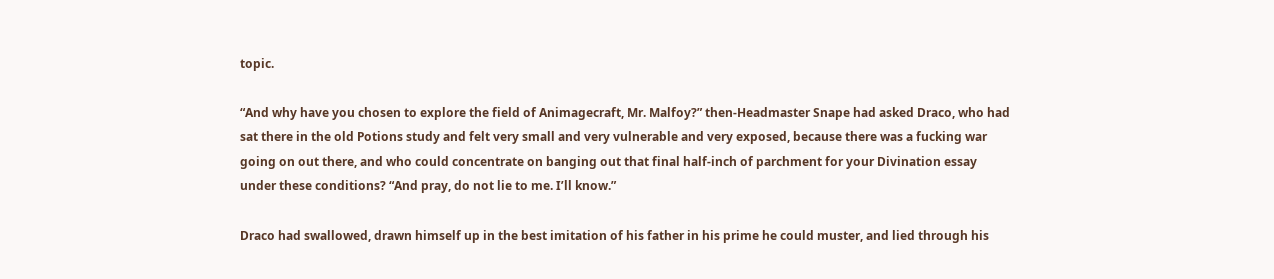topic.

“And why have you chosen to explore the field of Animagecraft, Mr. Malfoy?” then-Headmaster Snape had asked Draco, who had sat there in the old Potions study and felt very small and very vulnerable and very exposed, because there was a fucking war going on out there, and who could concentrate on banging out that final half-inch of parchment for your Divination essay under these conditions? “And pray, do not lie to me. I’ll know.”

Draco had swallowed, drawn himself up in the best imitation of his father in his prime he could muster, and lied through his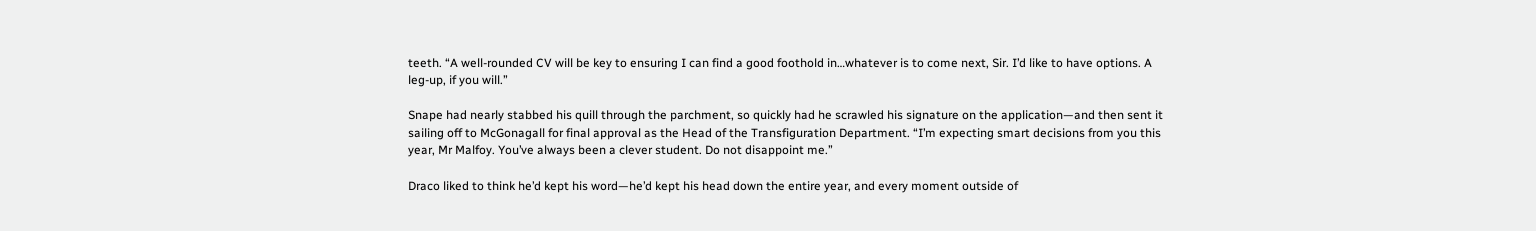teeth. “A well-rounded CV will be key to ensuring I can find a good foothold in…whatever is to come next, Sir. I’d like to have options. A leg-up, if you will.”

Snape had nearly stabbed his quill through the parchment, so quickly had he scrawled his signature on the application—and then sent it sailing off to McGonagall for final approval as the Head of the Transfiguration Department. “I’m expecting smart decisions from you this year, Mr Malfoy. You’ve always been a clever student. Do not disappoint me.”

Draco liked to think he’d kept his word—he’d kept his head down the entire year, and every moment outside of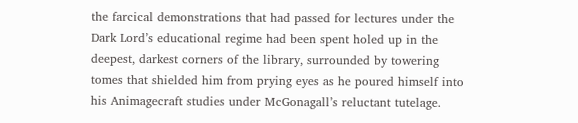the farcical demonstrations that had passed for lectures under the Dark Lord’s educational regime had been spent holed up in the deepest, darkest corners of the library, surrounded by towering tomes that shielded him from prying eyes as he poured himself into his Animagecraft studies under McGonagall’s reluctant tutelage.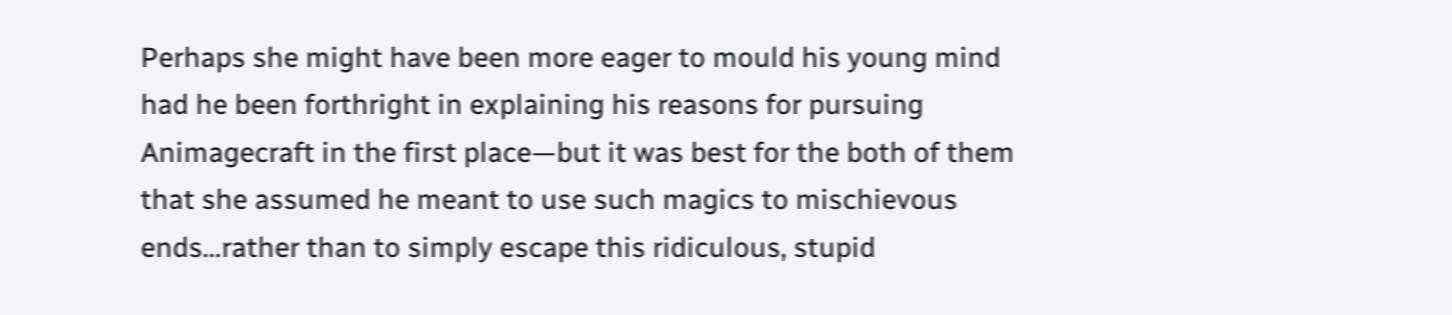Perhaps she might have been more eager to mould his young mind had he been forthright in explaining his reasons for pursuing Animagecraft in the first place—but it was best for the both of them that she assumed he meant to use such magics to mischievous ends…rather than to simply escape this ridiculous, stupid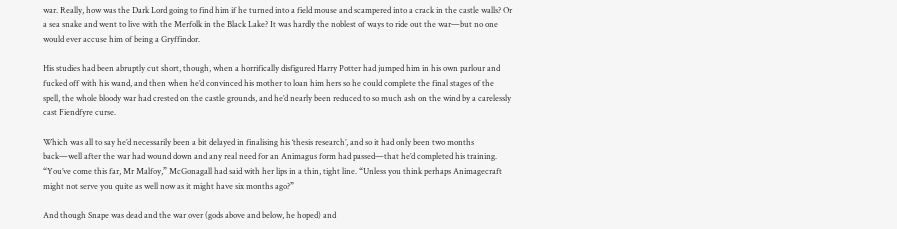war. Really, how was the Dark Lord going to find him if he turned into a field mouse and scampered into a crack in the castle walls? Or a sea snake and went to live with the Merfolk in the Black Lake? It was hardly the noblest of ways to ride out the war—but no one would ever accuse him of being a Gryffindor.

His studies had been abruptly cut short, though, when a horrifically disfigured Harry Potter had jumped him in his own parlour and fucked off with his wand, and then when he’d convinced his mother to loan him hers so he could complete the final stages of the spell, the whole bloody war had crested on the castle grounds, and he’d nearly been reduced to so much ash on the wind by a carelessly cast Fiendfyre curse.

Which was all to say he’d necessarily been a bit delayed in finalising his ‘thesis research’, and so it had only been two months back—well after the war had wound down and any real need for an Animagus form had passed—that he’d completed his training. “You’ve come this far, Mr Malfoy,” McGonagall had said with her lips in a thin, tight line. “Unless you think perhaps Animagecraft might not serve you quite as well now as it might have six months ago?”

And though Snape was dead and the war over (gods above and below, he hoped) and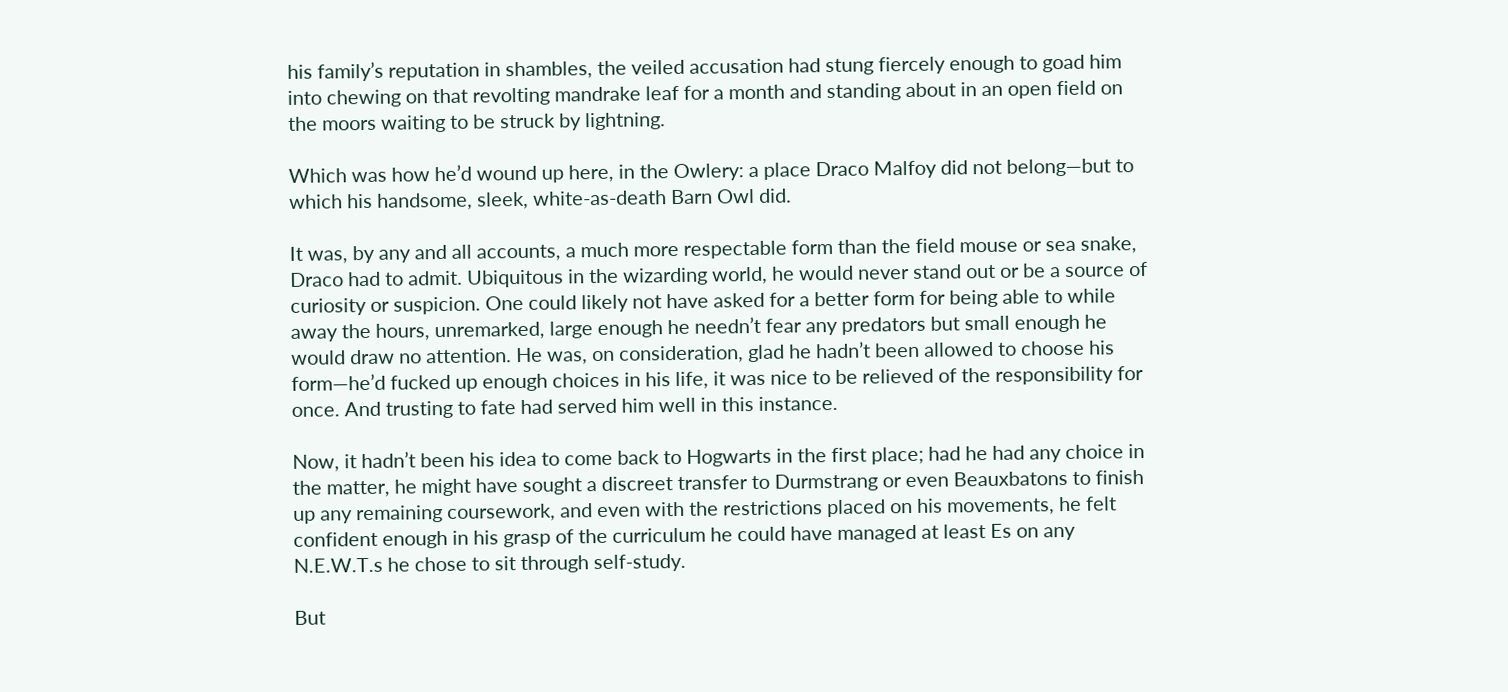his family’s reputation in shambles, the veiled accusation had stung fiercely enough to goad him into chewing on that revolting mandrake leaf for a month and standing about in an open field on the moors waiting to be struck by lightning.

Which was how he’d wound up here, in the Owlery: a place Draco Malfoy did not belong—but to which his handsome, sleek, white-as-death Barn Owl did.

It was, by any and all accounts, a much more respectable form than the field mouse or sea snake, Draco had to admit. Ubiquitous in the wizarding world, he would never stand out or be a source of curiosity or suspicion. One could likely not have asked for a better form for being able to while away the hours, unremarked, large enough he needn’t fear any predators but small enough he would draw no attention. He was, on consideration, glad he hadn’t been allowed to choose his form—he’d fucked up enough choices in his life, it was nice to be relieved of the responsibility for once. And trusting to fate had served him well in this instance.

Now, it hadn’t been his idea to come back to Hogwarts in the first place; had he had any choice in the matter, he might have sought a discreet transfer to Durmstrang or even Beauxbatons to finish up any remaining coursework, and even with the restrictions placed on his movements, he felt confident enough in his grasp of the curriculum he could have managed at least Es on any N.E.W.T.s he chose to sit through self-study.

But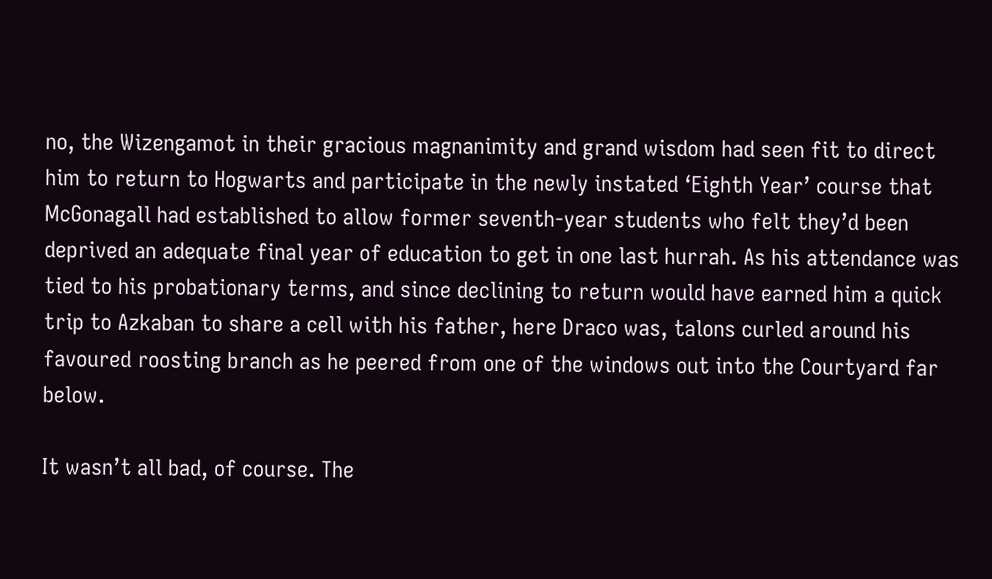no, the Wizengamot in their gracious magnanimity and grand wisdom had seen fit to direct him to return to Hogwarts and participate in the newly instated ‘Eighth Year’ course that McGonagall had established to allow former seventh-year students who felt they’d been deprived an adequate final year of education to get in one last hurrah. As his attendance was tied to his probationary terms, and since declining to return would have earned him a quick trip to Azkaban to share a cell with his father, here Draco was, talons curled around his favoured roosting branch as he peered from one of the windows out into the Courtyard far below.

It wasn’t all bad, of course. The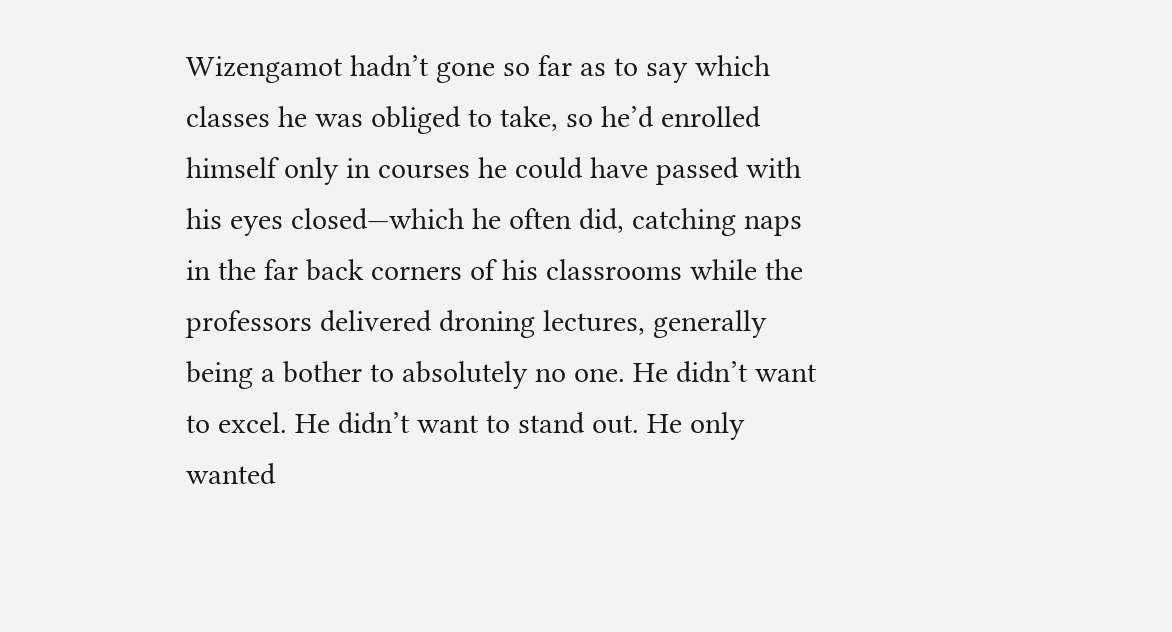Wizengamot hadn’t gone so far as to say which classes he was obliged to take, so he’d enrolled himself only in courses he could have passed with his eyes closed—which he often did, catching naps in the far back corners of his classrooms while the professors delivered droning lectures, generally being a bother to absolutely no one. He didn’t want to excel. He didn’t want to stand out. He only wanted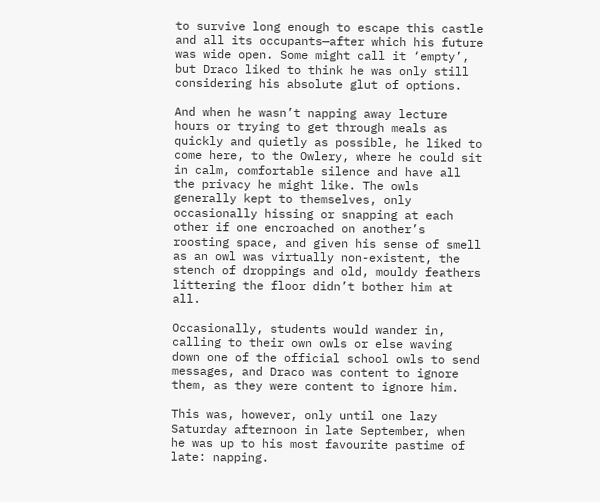to survive long enough to escape this castle and all its occupants—after which his future was wide open. Some might call it ‘empty’, but Draco liked to think he was only still considering his absolute glut of options.

And when he wasn’t napping away lecture hours or trying to get through meals as quickly and quietly as possible, he liked to come here, to the Owlery, where he could sit in calm, comfortable silence and have all the privacy he might like. The owls generally kept to themselves, only occasionally hissing or snapping at each other if one encroached on another’s roosting space, and given his sense of smell as an owl was virtually non-existent, the stench of droppings and old, mouldy feathers littering the floor didn’t bother him at all.

Occasionally, students would wander in, calling to their own owls or else waving down one of the official school owls to send messages, and Draco was content to ignore them, as they were content to ignore him.

This was, however, only until one lazy Saturday afternoon in late September, when he was up to his most favourite pastime of late: napping.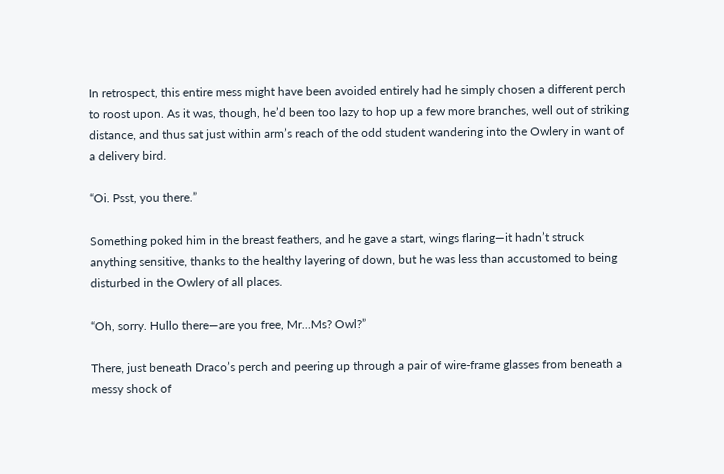In retrospect, this entire mess might have been avoided entirely had he simply chosen a different perch to roost upon. As it was, though, he’d been too lazy to hop up a few more branches, well out of striking distance, and thus sat just within arm’s reach of the odd student wandering into the Owlery in want of a delivery bird.

“Oi. Psst, you there.”

Something poked him in the breast feathers, and he gave a start, wings flaring—it hadn’t struck anything sensitive, thanks to the healthy layering of down, but he was less than accustomed to being disturbed in the Owlery of all places.

“Oh, sorry. Hullo there—are you free, Mr…Ms? Owl?”

There, just beneath Draco’s perch and peering up through a pair of wire-frame glasses from beneath a messy shock of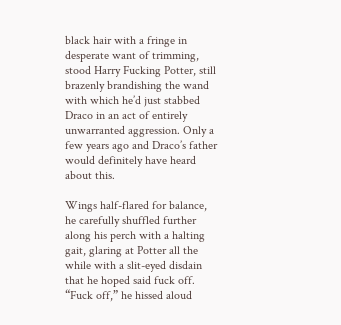black hair with a fringe in desperate want of trimming, stood Harry Fucking Potter, still brazenly brandishing the wand with which he’d just stabbed Draco in an act of entirely unwarranted aggression. Only a few years ago and Draco’s father would definitely have heard about this.

Wings half-flared for balance, he carefully shuffled further along his perch with a halting gait, glaring at Potter all the while with a slit-eyed disdain that he hoped said fuck off. “Fuck off,” he hissed aloud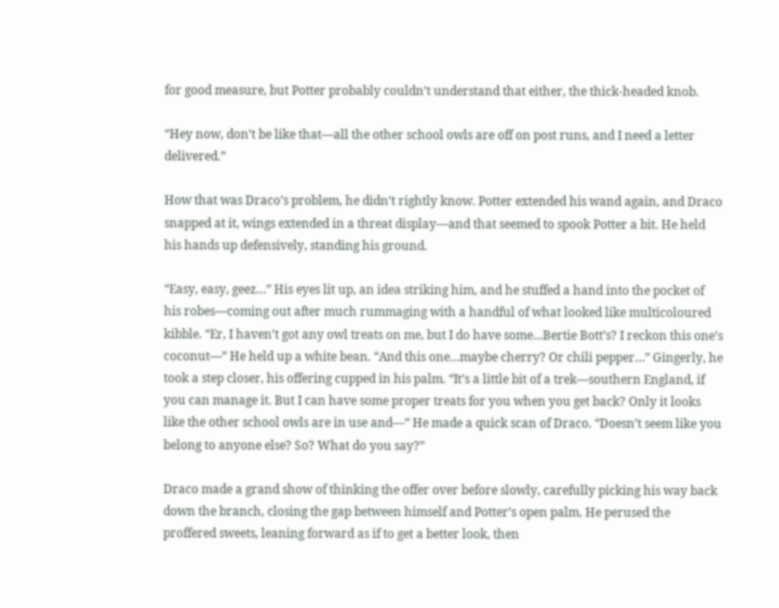for good measure, but Potter probably couldn’t understand that either, the thick-headed knob.

“Hey now, don’t be like that—all the other school owls are off on post runs, and I need a letter delivered.”

How that was Draco’s problem, he didn’t rightly know. Potter extended his wand again, and Draco snapped at it, wings extended in a threat display—and that seemed to spook Potter a bit. He held his hands up defensively, standing his ground.

“Easy, easy, geez…” His eyes lit up, an idea striking him, and he stuffed a hand into the pocket of his robes—coming out after much rummaging with a handful of what looked like multicoloured kibble. “Er, I haven’t got any owl treats on me, but I do have some…Bertie Bott’s? I reckon this one’s coconut—” He held up a white bean. “And this one…maybe cherry? Or chili pepper…” Gingerly, he took a step closer, his offering cupped in his palm. “It’s a little bit of a trek—southern England, if you can manage it. But I can have some proper treats for you when you get back? Only it looks like the other school owls are in use and—” He made a quick scan of Draco. “Doesn’t seem like you belong to anyone else? So? What do you say?”

Draco made a grand show of thinking the offer over before slowly, carefully picking his way back down the branch, closing the gap between himself and Potter’s open palm. He perused the proffered sweets, leaning forward as if to get a better look, then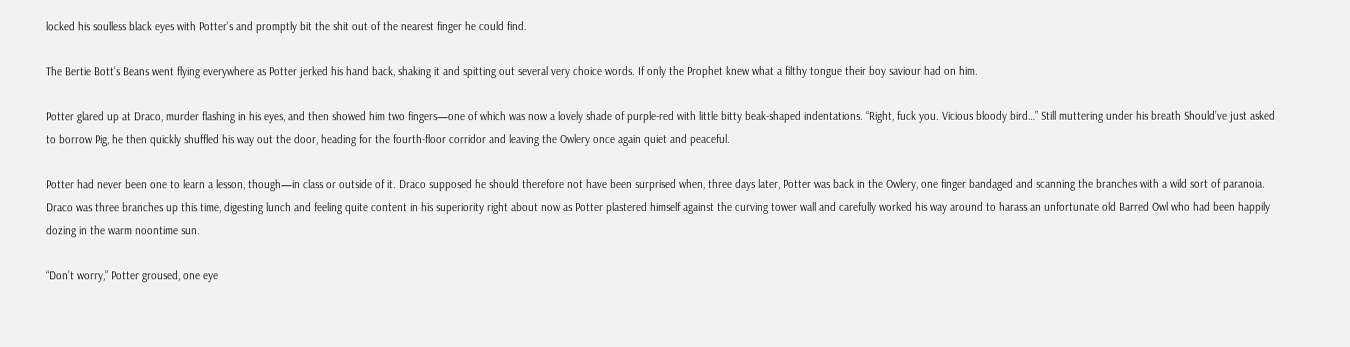locked his soulless black eyes with Potter’s and promptly bit the shit out of the nearest finger he could find.

The Bertie Bott’s Beans went flying everywhere as Potter jerked his hand back, shaking it and spitting out several very choice words. If only the Prophet knew what a filthy tongue their boy saviour had on him.

Potter glared up at Draco, murder flashing in his eyes, and then showed him two fingers—one of which was now a lovely shade of purple-red with little bitty beak-shaped indentations. “Right, fuck you. Vicious bloody bird…” Still muttering under his breath Should’ve just asked to borrow Pig, he then quickly shuffled his way out the door, heading for the fourth-floor corridor and leaving the Owlery once again quiet and peaceful.

Potter had never been one to learn a lesson, though—in class or outside of it. Draco supposed he should therefore not have been surprised when, three days later, Potter was back in the Owlery, one finger bandaged and scanning the branches with a wild sort of paranoia. Draco was three branches up this time, digesting lunch and feeling quite content in his superiority right about now as Potter plastered himself against the curving tower wall and carefully worked his way around to harass an unfortunate old Barred Owl who had been happily dozing in the warm noontime sun.

“Don’t worry,” Potter groused, one eye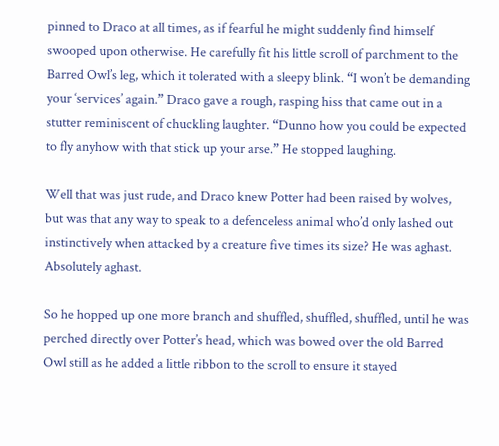pinned to Draco at all times, as if fearful he might suddenly find himself swooped upon otherwise. He carefully fit his little scroll of parchment to the Barred Owl’s leg, which it tolerated with a sleepy blink. “I won’t be demanding your ‘services’ again.” Draco gave a rough, rasping hiss that came out in a stutter reminiscent of chuckling laughter. “Dunno how you could be expected to fly anyhow with that stick up your arse.” He stopped laughing.

Well that was just rude, and Draco knew Potter had been raised by wolves, but was that any way to speak to a defenceless animal who’d only lashed out instinctively when attacked by a creature five times its size? He was aghast. Absolutely aghast.

So he hopped up one more branch and shuffled, shuffled, shuffled, until he was perched directly over Potter’s head, which was bowed over the old Barred Owl still as he added a little ribbon to the scroll to ensure it stayed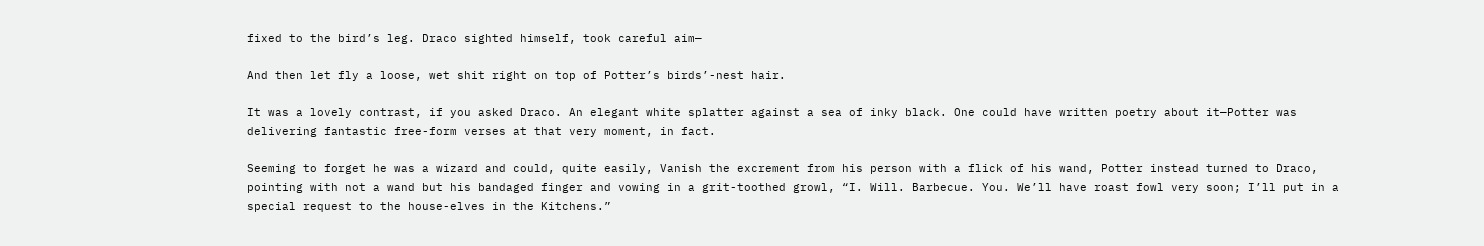fixed to the bird’s leg. Draco sighted himself, took careful aim—

And then let fly a loose, wet shit right on top of Potter’s birds’-nest hair.

It was a lovely contrast, if you asked Draco. An elegant white splatter against a sea of inky black. One could have written poetry about it—Potter was delivering fantastic free-form verses at that very moment, in fact.

Seeming to forget he was a wizard and could, quite easily, Vanish the excrement from his person with a flick of his wand, Potter instead turned to Draco, pointing with not a wand but his bandaged finger and vowing in a grit-toothed growl, “I. Will. Barbecue. You. We’ll have roast fowl very soon; I’ll put in a special request to the house-elves in the Kitchens.”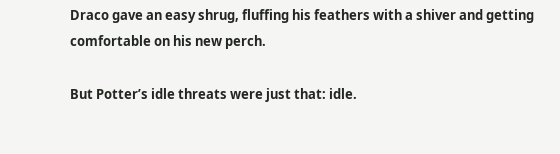Draco gave an easy shrug, fluffing his feathers with a shiver and getting comfortable on his new perch.

But Potter’s idle threats were just that: idle.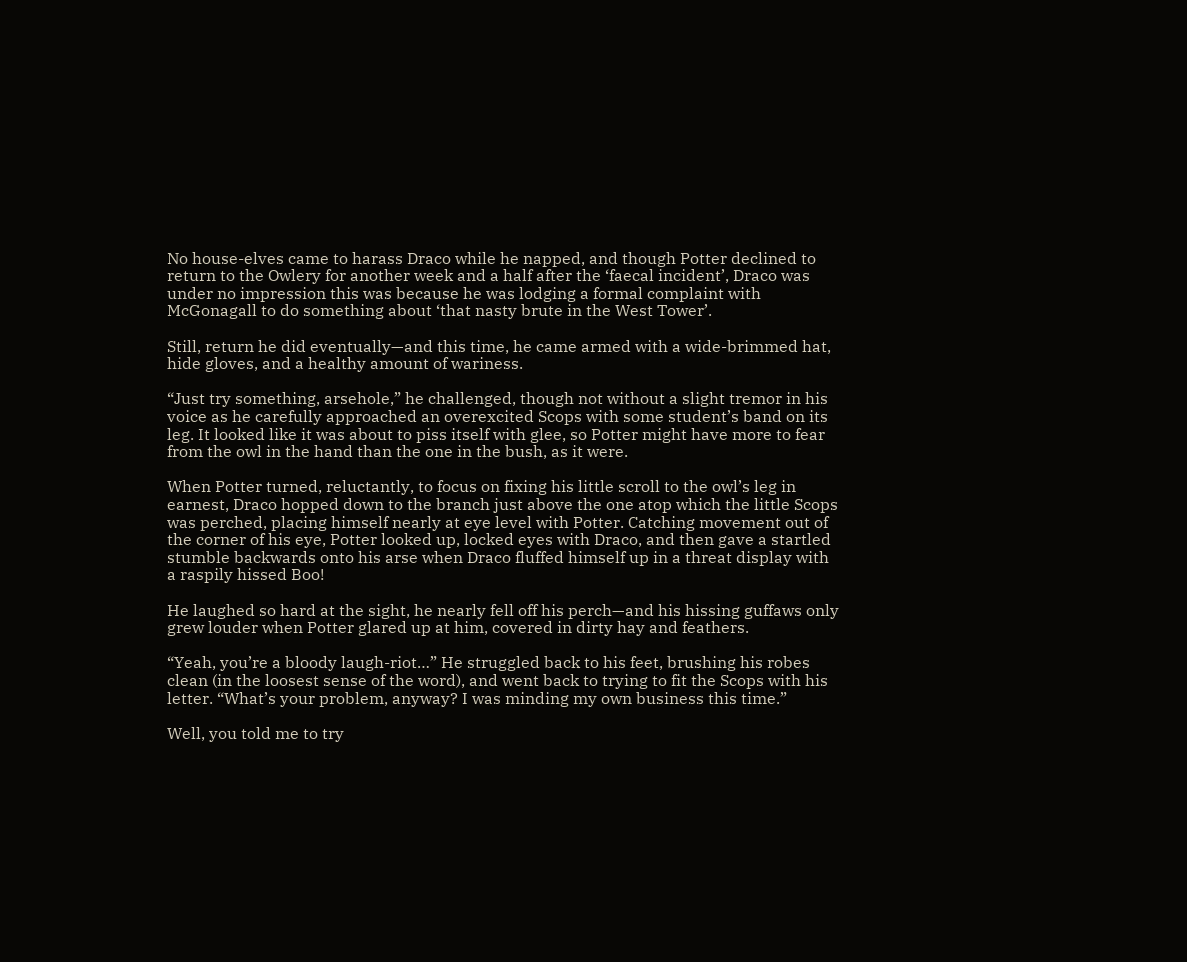No house-elves came to harass Draco while he napped, and though Potter declined to return to the Owlery for another week and a half after the ‘faecal incident’, Draco was under no impression this was because he was lodging a formal complaint with McGonagall to do something about ‘that nasty brute in the West Tower’.

Still, return he did eventually—and this time, he came armed with a wide-brimmed hat, hide gloves, and a healthy amount of wariness.

“Just try something, arsehole,” he challenged, though not without a slight tremor in his voice as he carefully approached an overexcited Scops with some student’s band on its leg. It looked like it was about to piss itself with glee, so Potter might have more to fear from the owl in the hand than the one in the bush, as it were.

When Potter turned, reluctantly, to focus on fixing his little scroll to the owl’s leg in earnest, Draco hopped down to the branch just above the one atop which the little Scops was perched, placing himself nearly at eye level with Potter. Catching movement out of the corner of his eye, Potter looked up, locked eyes with Draco, and then gave a startled stumble backwards onto his arse when Draco fluffed himself up in a threat display with a raspily hissed Boo!

He laughed so hard at the sight, he nearly fell off his perch—and his hissing guffaws only grew louder when Potter glared up at him, covered in dirty hay and feathers.

“Yeah, you’re a bloody laugh-riot…” He struggled back to his feet, brushing his robes clean (in the loosest sense of the word), and went back to trying to fit the Scops with his letter. “What’s your problem, anyway? I was minding my own business this time.”

Well, you told me to try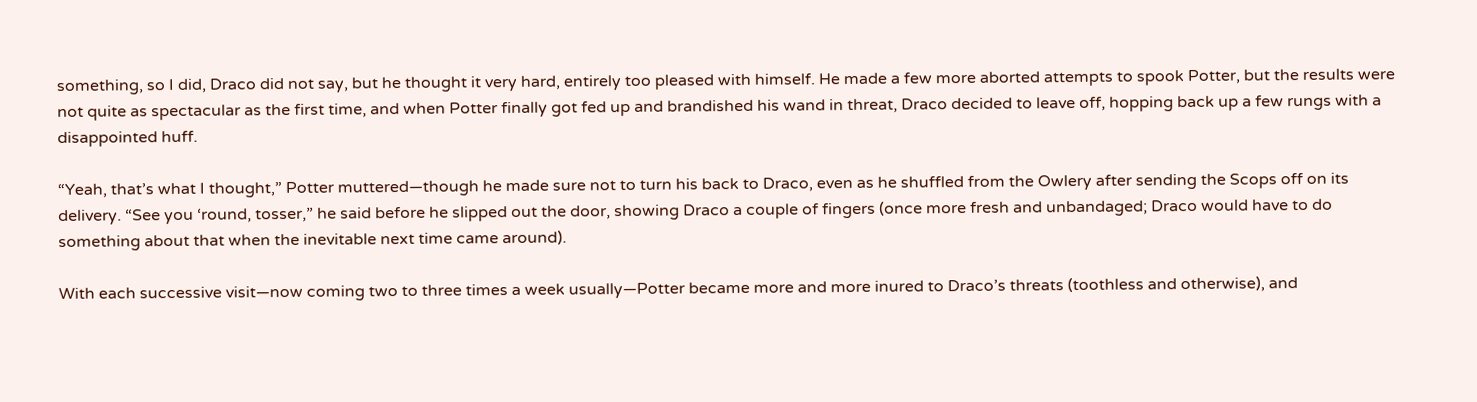something, so I did, Draco did not say, but he thought it very hard, entirely too pleased with himself. He made a few more aborted attempts to spook Potter, but the results were not quite as spectacular as the first time, and when Potter finally got fed up and brandished his wand in threat, Draco decided to leave off, hopping back up a few rungs with a disappointed huff.

“Yeah, that’s what I thought,” Potter muttered—though he made sure not to turn his back to Draco, even as he shuffled from the Owlery after sending the Scops off on its delivery. “See you ‘round, tosser,” he said before he slipped out the door, showing Draco a couple of fingers (once more fresh and unbandaged; Draco would have to do something about that when the inevitable next time came around).

With each successive visit—now coming two to three times a week usually—Potter became more and more inured to Draco’s threats (toothless and otherwise), and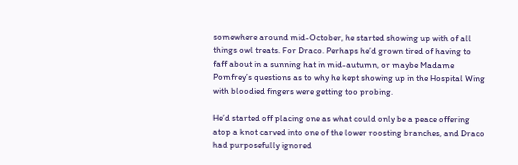somewhere around mid-October, he started showing up with of all things owl treats. For Draco. Perhaps he’d grown tired of having to faff about in a sunning hat in mid-autumn, or maybe Madame Pomfrey’s questions as to why he kept showing up in the Hospital Wing with bloodied fingers were getting too probing.

He’d started off placing one as what could only be a peace offering atop a knot carved into one of the lower roosting branches, and Draco had purposefully ignored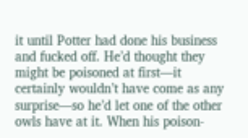it until Potter had done his business and fucked off. He’d thought they might be poisoned at first—it certainly wouldn’t have come as any surprise—so he’d let one of the other owls have at it. When his poison-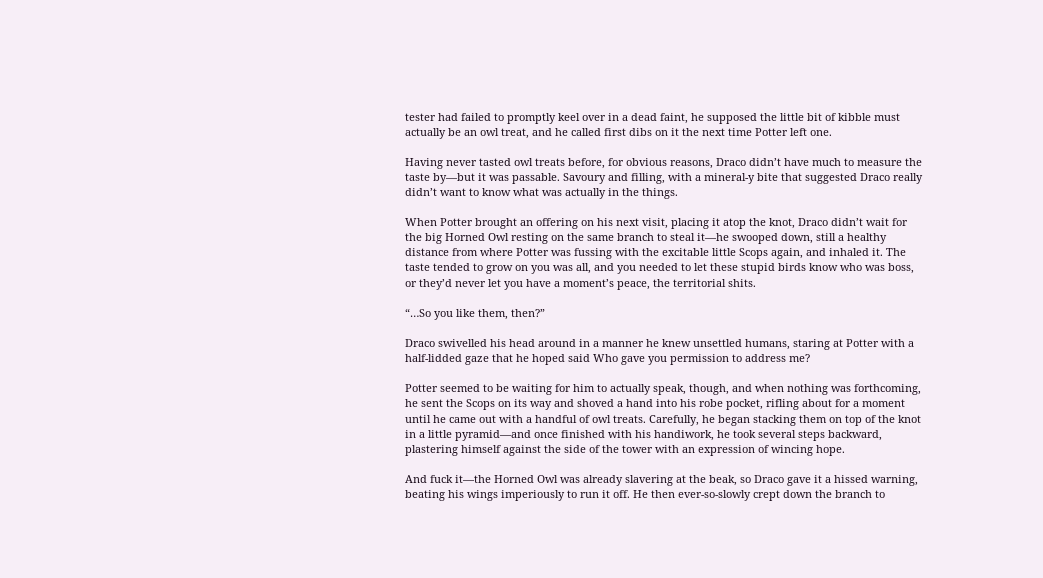tester had failed to promptly keel over in a dead faint, he supposed the little bit of kibble must actually be an owl treat, and he called first dibs on it the next time Potter left one.

Having never tasted owl treats before, for obvious reasons, Draco didn’t have much to measure the taste by—but it was passable. Savoury and filling, with a mineral-y bite that suggested Draco really didn’t want to know what was actually in the things.

When Potter brought an offering on his next visit, placing it atop the knot, Draco didn’t wait for the big Horned Owl resting on the same branch to steal it—he swooped down, still a healthy distance from where Potter was fussing with the excitable little Scops again, and inhaled it. The taste tended to grow on you was all, and you needed to let these stupid birds know who was boss, or they’d never let you have a moment’s peace, the territorial shits.

“…So you like them, then?”

Draco swivelled his head around in a manner he knew unsettled humans, staring at Potter with a half-lidded gaze that he hoped said Who gave you permission to address me?

Potter seemed to be waiting for him to actually speak, though, and when nothing was forthcoming, he sent the Scops on its way and shoved a hand into his robe pocket, rifling about for a moment until he came out with a handful of owl treats. Carefully, he began stacking them on top of the knot in a little pyramid—and once finished with his handiwork, he took several steps backward, plastering himself against the side of the tower with an expression of wincing hope.

And fuck it—the Horned Owl was already slavering at the beak, so Draco gave it a hissed warning, beating his wings imperiously to run it off. He then ever-so-slowly crept down the branch to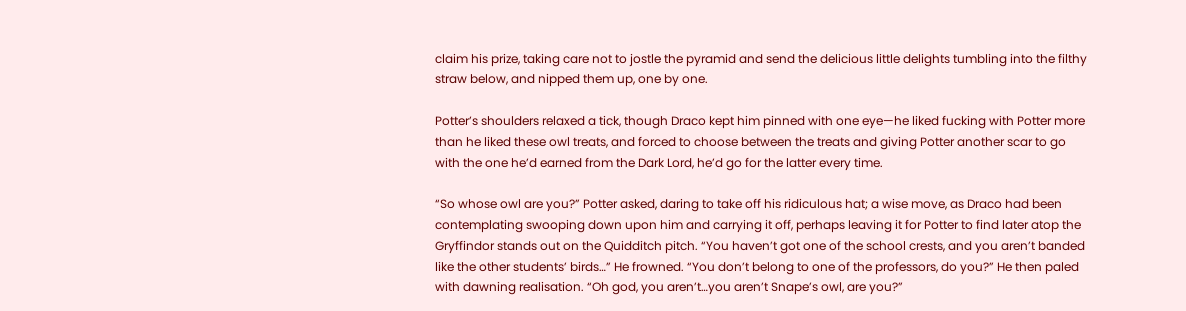claim his prize, taking care not to jostle the pyramid and send the delicious little delights tumbling into the filthy straw below, and nipped them up, one by one.

Potter’s shoulders relaxed a tick, though Draco kept him pinned with one eye—he liked fucking with Potter more than he liked these owl treats, and forced to choose between the treats and giving Potter another scar to go with the one he’d earned from the Dark Lord, he’d go for the latter every time.

“So whose owl are you?” Potter asked, daring to take off his ridiculous hat; a wise move, as Draco had been contemplating swooping down upon him and carrying it off, perhaps leaving it for Potter to find later atop the Gryffindor stands out on the Quidditch pitch. “You haven’t got one of the school crests, and you aren’t banded like the other students’ birds…” He frowned. “You don’t belong to one of the professors, do you?” He then paled with dawning realisation. “Oh god, you aren’t…you aren’t Snape’s owl, are you?”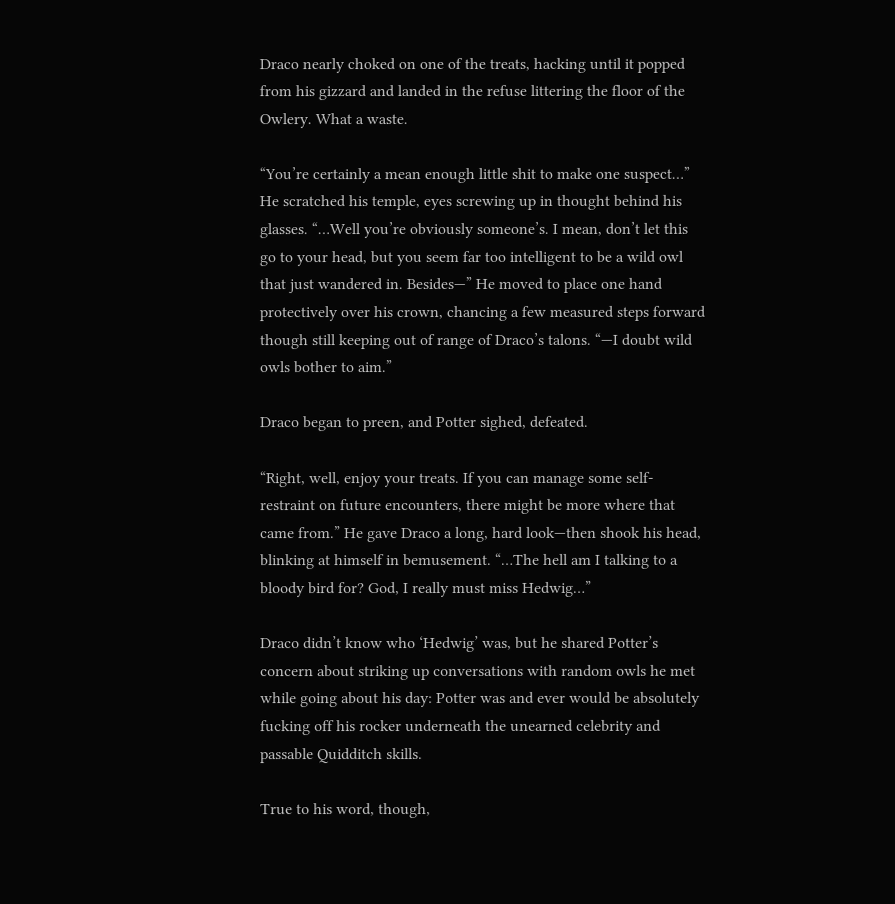Draco nearly choked on one of the treats, hacking until it popped from his gizzard and landed in the refuse littering the floor of the Owlery. What a waste.

“You’re certainly a mean enough little shit to make one suspect…” He scratched his temple, eyes screwing up in thought behind his glasses. “…Well you’re obviously someone’s. I mean, don’t let this go to your head, but you seem far too intelligent to be a wild owl that just wandered in. Besides—” He moved to place one hand protectively over his crown, chancing a few measured steps forward though still keeping out of range of Draco’s talons. “—I doubt wild owls bother to aim.”

Draco began to preen, and Potter sighed, defeated.

“Right, well, enjoy your treats. If you can manage some self-restraint on future encounters, there might be more where that came from.” He gave Draco a long, hard look—then shook his head, blinking at himself in bemusement. “…The hell am I talking to a bloody bird for? God, I really must miss Hedwig…”

Draco didn’t know who ‘Hedwig’ was, but he shared Potter’s concern about striking up conversations with random owls he met while going about his day: Potter was and ever would be absolutely fucking off his rocker underneath the unearned celebrity and passable Quidditch skills.

True to his word, though,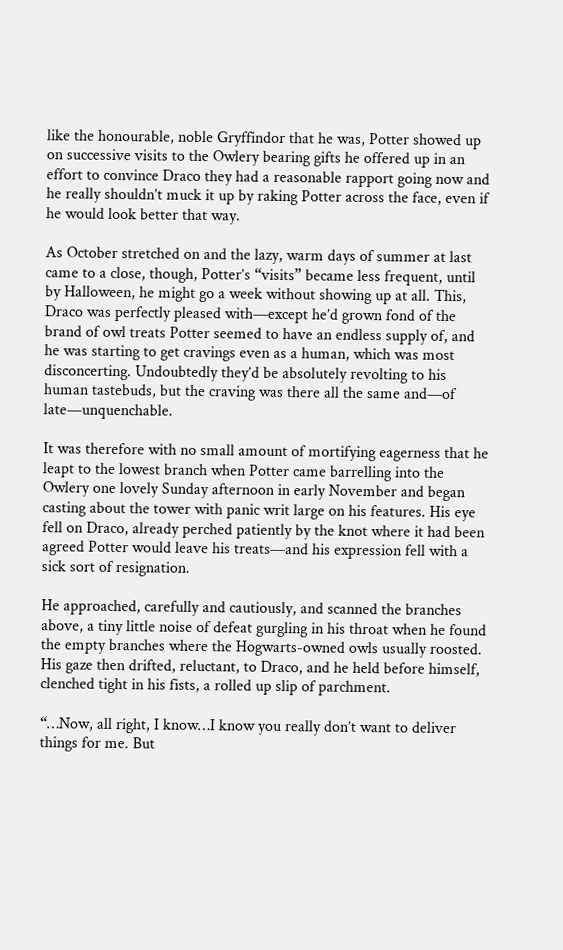like the honourable, noble Gryffindor that he was, Potter showed up on successive visits to the Owlery bearing gifts he offered up in an effort to convince Draco they had a reasonable rapport going now and he really shouldn’t muck it up by raking Potter across the face, even if he would look better that way.

As October stretched on and the lazy, warm days of summer at last came to a close, though, Potter’s “visits” became less frequent, until by Halloween, he might go a week without showing up at all. This, Draco was perfectly pleased with—except he’d grown fond of the brand of owl treats Potter seemed to have an endless supply of, and he was starting to get cravings even as a human, which was most disconcerting. Undoubtedly they’d be absolutely revolting to his human tastebuds, but the craving was there all the same and—of late—unquenchable.

It was therefore with no small amount of mortifying eagerness that he leapt to the lowest branch when Potter came barrelling into the Owlery one lovely Sunday afternoon in early November and began casting about the tower with panic writ large on his features. His eye fell on Draco, already perched patiently by the knot where it had been agreed Potter would leave his treats—and his expression fell with a sick sort of resignation.

He approached, carefully and cautiously, and scanned the branches above, a tiny little noise of defeat gurgling in his throat when he found the empty branches where the Hogwarts-owned owls usually roosted. His gaze then drifted, reluctant, to Draco, and he held before himself, clenched tight in his fists, a rolled up slip of parchment.

“…Now, all right, I know…I know you really don’t want to deliver things for me. But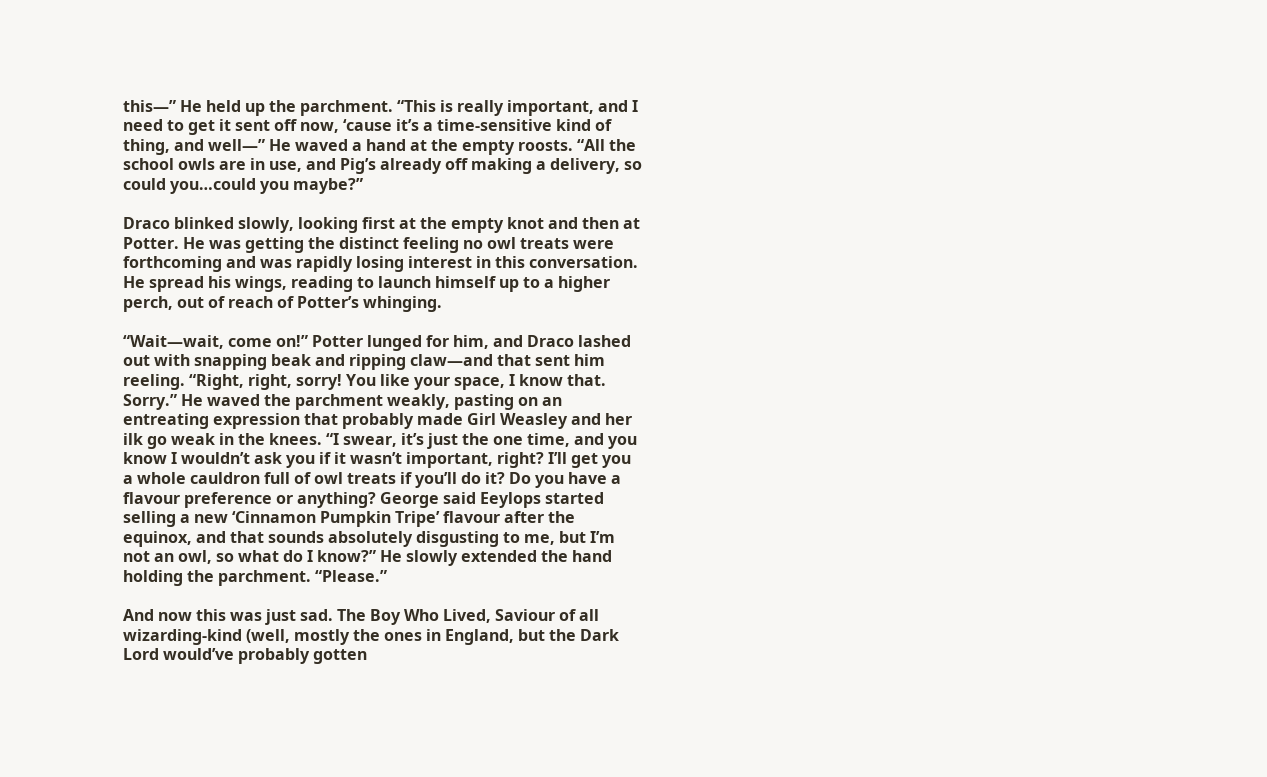this—” He held up the parchment. “This is really important, and I need to get it sent off now, ‘cause it’s a time-sensitive kind of thing, and well—” He waved a hand at the empty roosts. “All the school owls are in use, and Pig’s already off making a delivery, so could you…could you maybe?”

Draco blinked slowly, looking first at the empty knot and then at Potter. He was getting the distinct feeling no owl treats were forthcoming and was rapidly losing interest in this conversation. He spread his wings, reading to launch himself up to a higher perch, out of reach of Potter’s whinging.

“Wait—wait, come on!” Potter lunged for him, and Draco lashed out with snapping beak and ripping claw—and that sent him reeling. “Right, right, sorry! You like your space, I know that. Sorry.” He waved the parchment weakly, pasting on an entreating expression that probably made Girl Weasley and her ilk go weak in the knees. “I swear, it’s just the one time, and you know I wouldn’t ask you if it wasn’t important, right? I’ll get you a whole cauldron full of owl treats if you’ll do it? Do you have a flavour preference or anything? George said Eeylops started selling a new ‘Cinnamon Pumpkin Tripe’ flavour after the equinox, and that sounds absolutely disgusting to me, but I’m not an owl, so what do I know?” He slowly extended the hand holding the parchment. “Please.”

And now this was just sad. The Boy Who Lived, Saviour of all wizarding-kind (well, mostly the ones in England, but the Dark Lord would’ve probably gotten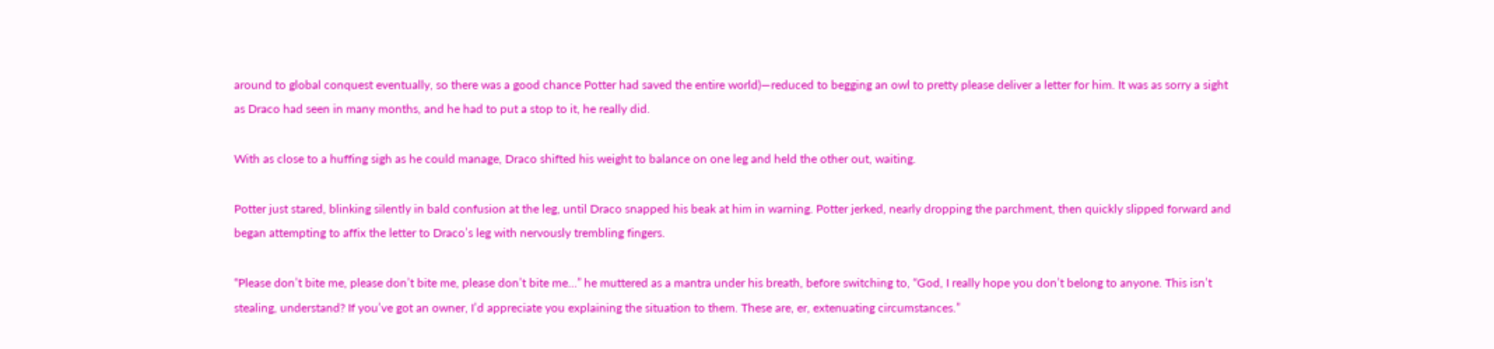around to global conquest eventually, so there was a good chance Potter had saved the entire world)—reduced to begging an owl to pretty please deliver a letter for him. It was as sorry a sight as Draco had seen in many months, and he had to put a stop to it, he really did.

With as close to a huffing sigh as he could manage, Draco shifted his weight to balance on one leg and held the other out, waiting.

Potter just stared, blinking silently in bald confusion at the leg, until Draco snapped his beak at him in warning. Potter jerked, nearly dropping the parchment, then quickly slipped forward and began attempting to affix the letter to Draco’s leg with nervously trembling fingers.

“Please don’t bite me, please don’t bite me, please don’t bite me…” he muttered as a mantra under his breath, before switching to, “God, I really hope you don’t belong to anyone. This isn’t stealing, understand? If you’ve got an owner, I’d appreciate you explaining the situation to them. These are, er, extenuating circumstances.”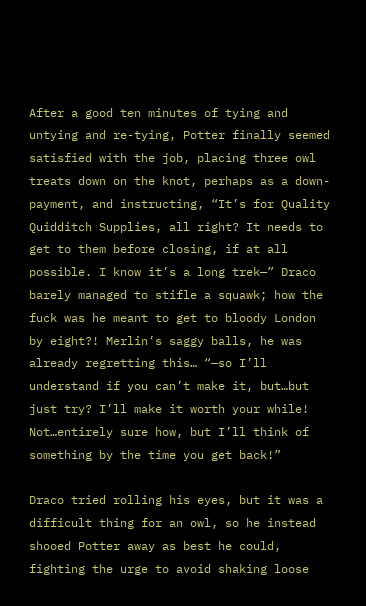After a good ten minutes of tying and untying and re-tying, Potter finally seemed satisfied with the job, placing three owl treats down on the knot, perhaps as a down-payment, and instructing, “It’s for Quality Quidditch Supplies, all right? It needs to get to them before closing, if at all possible. I know it’s a long trek—” Draco barely managed to stifle a squawk; how the fuck was he meant to get to bloody London by eight?! Merlin’s saggy balls, he was already regretting this… “—so I’ll understand if you can’t make it, but…but just try? I’ll make it worth your while! Not…entirely sure how, but I’ll think of something by the time you get back!”

Draco tried rolling his eyes, but it was a difficult thing for an owl, so he instead shooed Potter away as best he could, fighting the urge to avoid shaking loose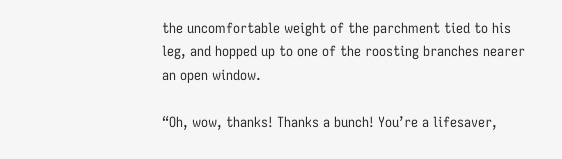the uncomfortable weight of the parchment tied to his leg, and hopped up to one of the roosting branches nearer an open window.

“Oh, wow, thanks! Thanks a bunch! You’re a lifesaver,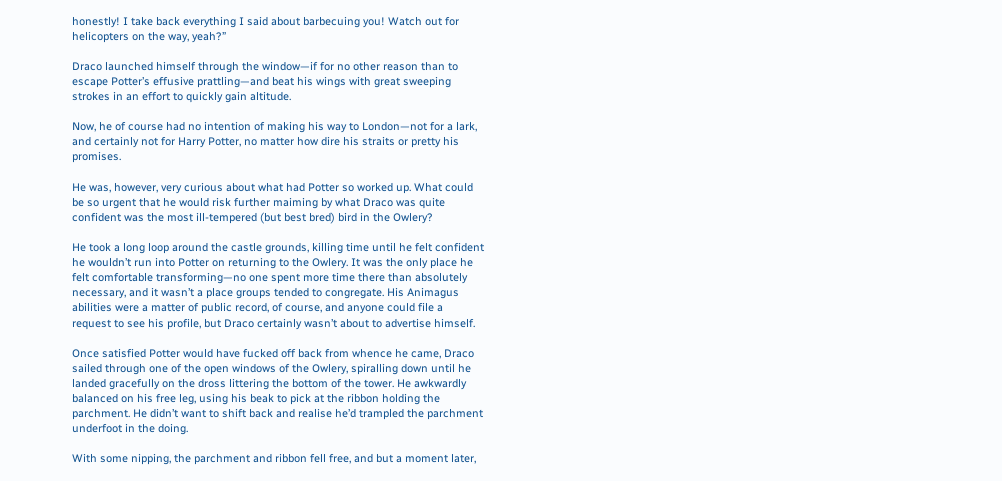honestly! I take back everything I said about barbecuing you! Watch out for helicopters on the way, yeah?”

Draco launched himself through the window—if for no other reason than to escape Potter’s effusive prattling—and beat his wings with great sweeping strokes in an effort to quickly gain altitude.

Now, he of course had no intention of making his way to London—not for a lark, and certainly not for Harry Potter, no matter how dire his straits or pretty his promises.

He was, however, very curious about what had Potter so worked up. What could be so urgent that he would risk further maiming by what Draco was quite confident was the most ill-tempered (but best bred) bird in the Owlery?

He took a long loop around the castle grounds, killing time until he felt confident he wouldn’t run into Potter on returning to the Owlery. It was the only place he felt comfortable transforming—no one spent more time there than absolutely necessary, and it wasn’t a place groups tended to congregate. His Animagus abilities were a matter of public record, of course, and anyone could file a request to see his profile, but Draco certainly wasn’t about to advertise himself.

Once satisfied Potter would have fucked off back from whence he came, Draco sailed through one of the open windows of the Owlery, spiralling down until he landed gracefully on the dross littering the bottom of the tower. He awkwardly balanced on his free leg, using his beak to pick at the ribbon holding the parchment. He didn’t want to shift back and realise he’d trampled the parchment underfoot in the doing.

With some nipping, the parchment and ribbon fell free, and but a moment later,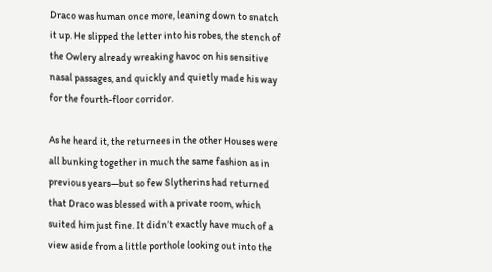Draco was human once more, leaning down to snatch it up. He slipped the letter into his robes, the stench of the Owlery already wreaking havoc on his sensitive nasal passages, and quickly and quietly made his way for the fourth-floor corridor.

As he heard it, the returnees in the other Houses were all bunking together in much the same fashion as in previous years—but so few Slytherins had returned that Draco was blessed with a private room, which suited him just fine. It didn’t exactly have much of a view aside from a little porthole looking out into the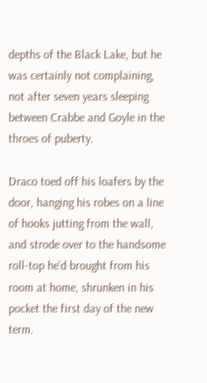depths of the Black Lake, but he was certainly not complaining, not after seven years sleeping between Crabbe and Goyle in the throes of puberty.

Draco toed off his loafers by the door, hanging his robes on a line of hooks jutting from the wall, and strode over to the handsome roll-top he’d brought from his room at home, shrunken in his pocket the first day of the new term.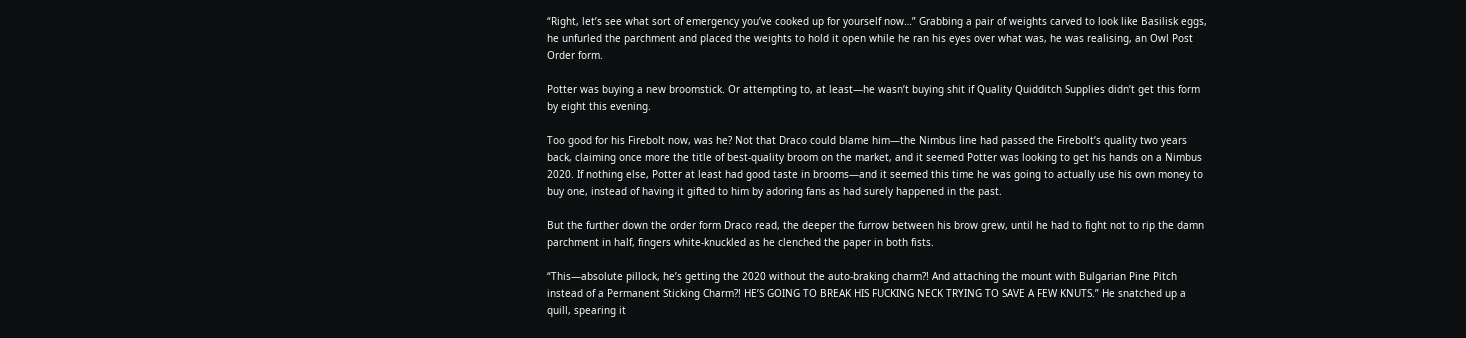“Right, let’s see what sort of emergency you’ve cooked up for yourself now…” Grabbing a pair of weights carved to look like Basilisk eggs, he unfurled the parchment and placed the weights to hold it open while he ran his eyes over what was, he was realising, an Owl Post Order form.

Potter was buying a new broomstick. Or attempting to, at least—he wasn’t buying shit if Quality Quidditch Supplies didn’t get this form by eight this evening.

Too good for his Firebolt now, was he? Not that Draco could blame him—the Nimbus line had passed the Firebolt’s quality two years back, claiming once more the title of best-quality broom on the market, and it seemed Potter was looking to get his hands on a Nimbus 2020. If nothing else, Potter at least had good taste in brooms—and it seemed this time he was going to actually use his own money to buy one, instead of having it gifted to him by adoring fans as had surely happened in the past.

But the further down the order form Draco read, the deeper the furrow between his brow grew, until he had to fight not to rip the damn parchment in half, fingers white-knuckled as he clenched the paper in both fists.

“This—absolute pillock, he’s getting the 2020 without the auto-braking charm?! And attaching the mount with Bulgarian Pine Pitch instead of a Permanent Sticking Charm?! HE’S GOING TO BREAK HIS FUCKING NECK TRYING TO SAVE A FEW KNUTS.” He snatched up a quill, spearing it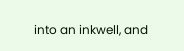into an inkwell, and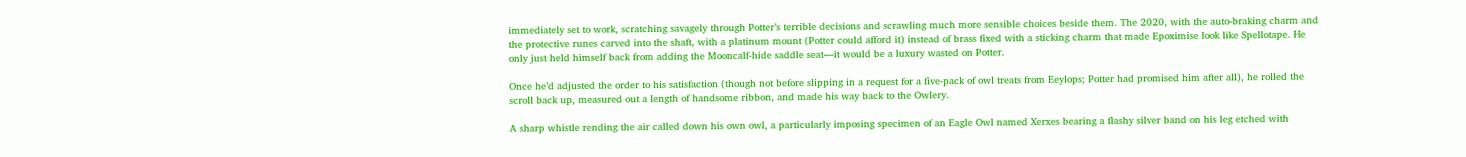immediately set to work, scratching savagely through Potter’s terrible decisions and scrawling much more sensible choices beside them. The 2020, with the auto-braking charm and the protective runes carved into the shaft, with a platinum mount (Potter could afford it) instead of brass fixed with a sticking charm that made Epoximise look like Spellotape. He only just held himself back from adding the Mooncalf-hide saddle seat—it would be a luxury wasted on Potter.

Once he’d adjusted the order to his satisfaction (though not before slipping in a request for a five-pack of owl treats from Eeylops; Potter had promised him after all), he rolled the scroll back up, measured out a length of handsome ribbon, and made his way back to the Owlery.

A sharp whistle rending the air called down his own owl, a particularly imposing specimen of an Eagle Owl named Xerxes bearing a flashy silver band on his leg etched with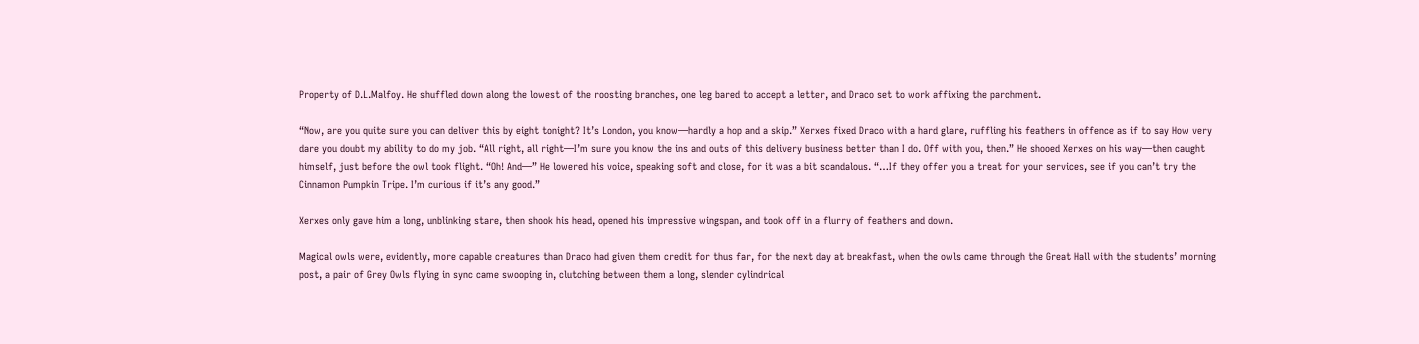Property of D.L.Malfoy. He shuffled down along the lowest of the roosting branches, one leg bared to accept a letter, and Draco set to work affixing the parchment.

“Now, are you quite sure you can deliver this by eight tonight? It’s London, you know—hardly a hop and a skip.” Xerxes fixed Draco with a hard glare, ruffling his feathers in offence as if to say How very dare you doubt my ability to do my job. “All right, all right—I’m sure you know the ins and outs of this delivery business better than I do. Off with you, then.” He shooed Xerxes on his way—then caught himself, just before the owl took flight. “Oh! And—” He lowered his voice, speaking soft and close, for it was a bit scandalous. “…If they offer you a treat for your services, see if you can’t try the Cinnamon Pumpkin Tripe. I’m curious if it’s any good.”

Xerxes only gave him a long, unblinking stare, then shook his head, opened his impressive wingspan, and took off in a flurry of feathers and down.

Magical owls were, evidently, more capable creatures than Draco had given them credit for thus far, for the next day at breakfast, when the owls came through the Great Hall with the students’ morning post, a pair of Grey Owls flying in sync came swooping in, clutching between them a long, slender cylindrical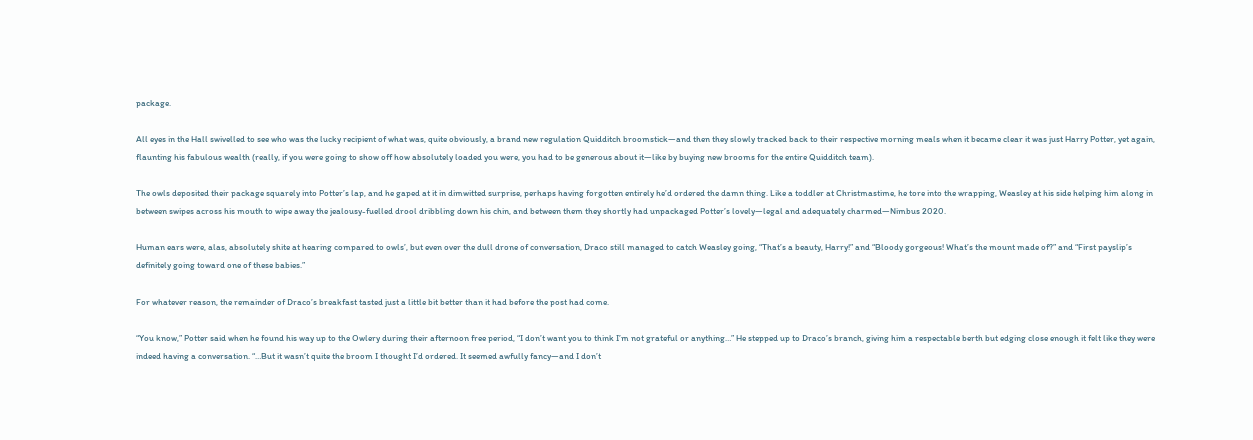package.

All eyes in the Hall swivelled to see who was the lucky recipient of what was, quite obviously, a brand new regulation Quidditch broomstick—and then they slowly tracked back to their respective morning meals when it became clear it was just Harry Potter, yet again, flaunting his fabulous wealth (really, if you were going to show off how absolutely loaded you were, you had to be generous about it—like by buying new brooms for the entire Quidditch team).

The owls deposited their package squarely into Potter’s lap, and he gaped at it in dimwitted surprise, perhaps having forgotten entirely he’d ordered the damn thing. Like a toddler at Christmastime, he tore into the wrapping, Weasley at his side helping him along in between swipes across his mouth to wipe away the jealousy-fuelled drool dribbling down his chin, and between them they shortly had unpackaged Potter’s lovely—legal and adequately charmed—Nimbus 2020.

Human ears were, alas, absolutely shite at hearing compared to owls’, but even over the dull drone of conversation, Draco still managed to catch Weasley going, “That’s a beauty, Harry!” and “Bloody gorgeous! What’s the mount made of?” and “First payslip’s definitely going toward one of these babies.”

For whatever reason, the remainder of Draco’s breakfast tasted just a little bit better than it had before the post had come.

“You know,” Potter said when he found his way up to the Owlery during their afternoon free period, “I don’t want you to think I’m not grateful or anything…” He stepped up to Draco’s branch, giving him a respectable berth but edging close enough it felt like they were indeed having a conversation. “…But it wasn’t quite the broom I thought I’d ordered. It seemed awfully fancy—and I don’t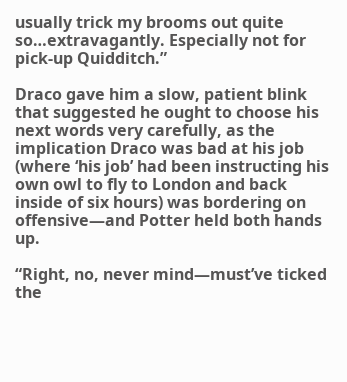usually trick my brooms out quite so…extravagantly. Especially not for pick-up Quidditch.”

Draco gave him a slow, patient blink that suggested he ought to choose his next words very carefully, as the implication Draco was bad at his job (where ‘his job’ had been instructing his own owl to fly to London and back inside of six hours) was bordering on offensive—and Potter held both hands up.

“Right, no, never mind—must’ve ticked the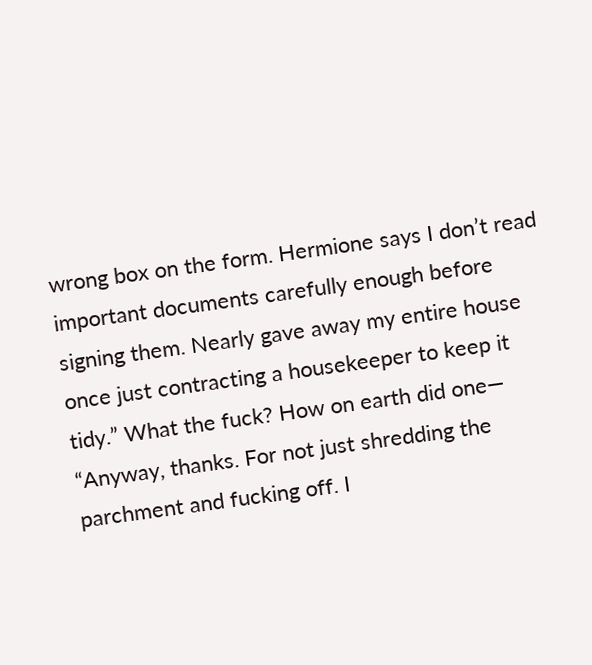wrong box on the form. Hermione says I don’t read important documents carefully enough before signing them. Nearly gave away my entire house once just contracting a housekeeper to keep it tidy.” What the fuck? How on earth did one— “Anyway, thanks. For not just shredding the parchment and fucking off. I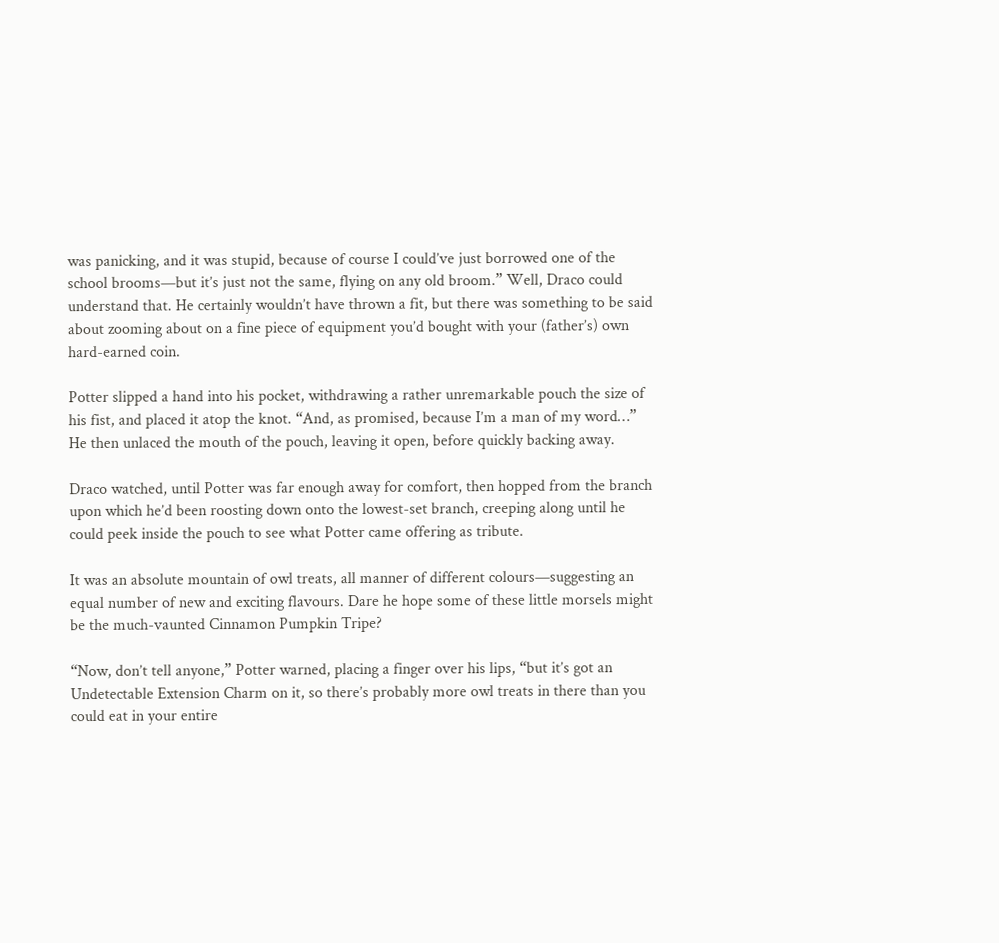was panicking, and it was stupid, because of course I could’ve just borrowed one of the school brooms—but it’s just not the same, flying on any old broom.” Well, Draco could understand that. He certainly wouldn’t have thrown a fit, but there was something to be said about zooming about on a fine piece of equipment you’d bought with your (father’s) own hard-earned coin.

Potter slipped a hand into his pocket, withdrawing a rather unremarkable pouch the size of his fist, and placed it atop the knot. “And, as promised, because I’m a man of my word…” He then unlaced the mouth of the pouch, leaving it open, before quickly backing away.

Draco watched, until Potter was far enough away for comfort, then hopped from the branch upon which he’d been roosting down onto the lowest-set branch, creeping along until he could peek inside the pouch to see what Potter came offering as tribute.

It was an absolute mountain of owl treats, all manner of different colours—suggesting an equal number of new and exciting flavours. Dare he hope some of these little morsels might be the much-vaunted Cinnamon Pumpkin Tripe?

“Now, don’t tell anyone,” Potter warned, placing a finger over his lips, “but it’s got an Undetectable Extension Charm on it, so there’s probably more owl treats in there than you could eat in your entire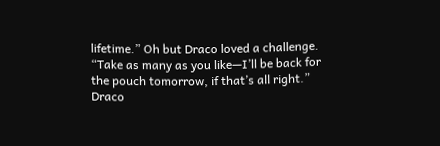lifetime.” Oh but Draco loved a challenge. “Take as many as you like—I’ll be back for the pouch tomorrow, if that’s all right.” Draco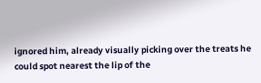ignored him, already visually picking over the treats he could spot nearest the lip of the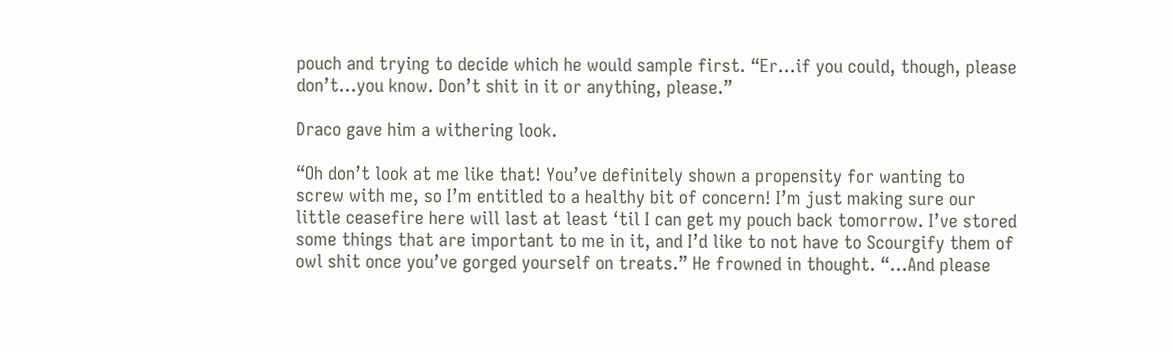pouch and trying to decide which he would sample first. “Er…if you could, though, please don’t…you know. Don’t shit in it or anything, please.”

Draco gave him a withering look.

“Oh don’t look at me like that! You’ve definitely shown a propensity for wanting to screw with me, so I’m entitled to a healthy bit of concern! I’m just making sure our little ceasefire here will last at least ‘til I can get my pouch back tomorrow. I’ve stored some things that are important to me in it, and I’d like to not have to Scourgify them of owl shit once you’ve gorged yourself on treats.” He frowned in thought. “…And please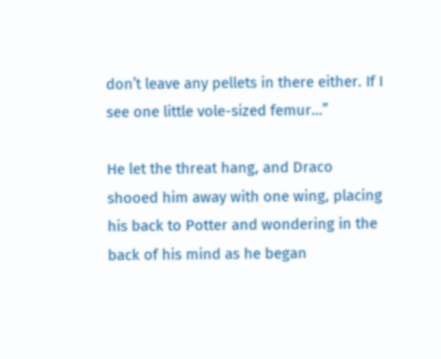don’t leave any pellets in there either. If I see one little vole-sized femur…”

He let the threat hang, and Draco shooed him away with one wing, placing his back to Potter and wondering in the back of his mind as he began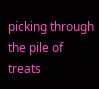picking through the pile of treats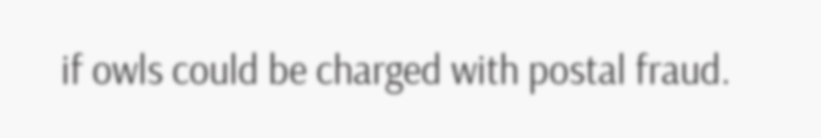if owls could be charged with postal fraud.